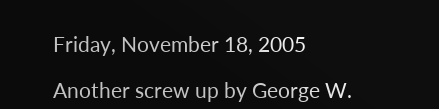Friday, November 18, 2005

Another screw up by George W.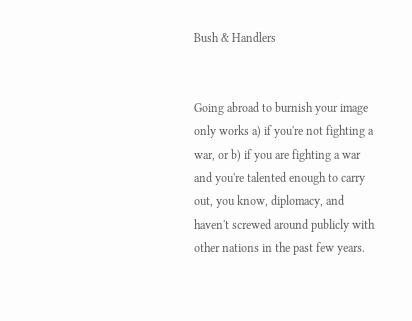Bush & Handlers


Going abroad to burnish your image only works a) if you're not fighting a war, or b) if you are fighting a war and you're talented enough to carry out, you know, diplomacy, and haven't screwed around publicly with other nations in the past few years.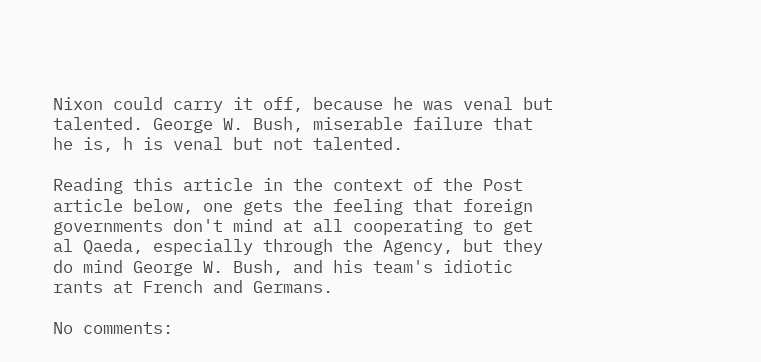Nixon could carry it off, because he was venal but talented. George W. Bush, miserable failure that he is, h is venal but not talented.

Reading this article in the context of the Post article below, one gets the feeling that foreign governments don't mind at all cooperating to get al Qaeda, especially through the Agency, but they do mind George W. Bush, and his team's idiotic rants at French and Germans.

No comments: